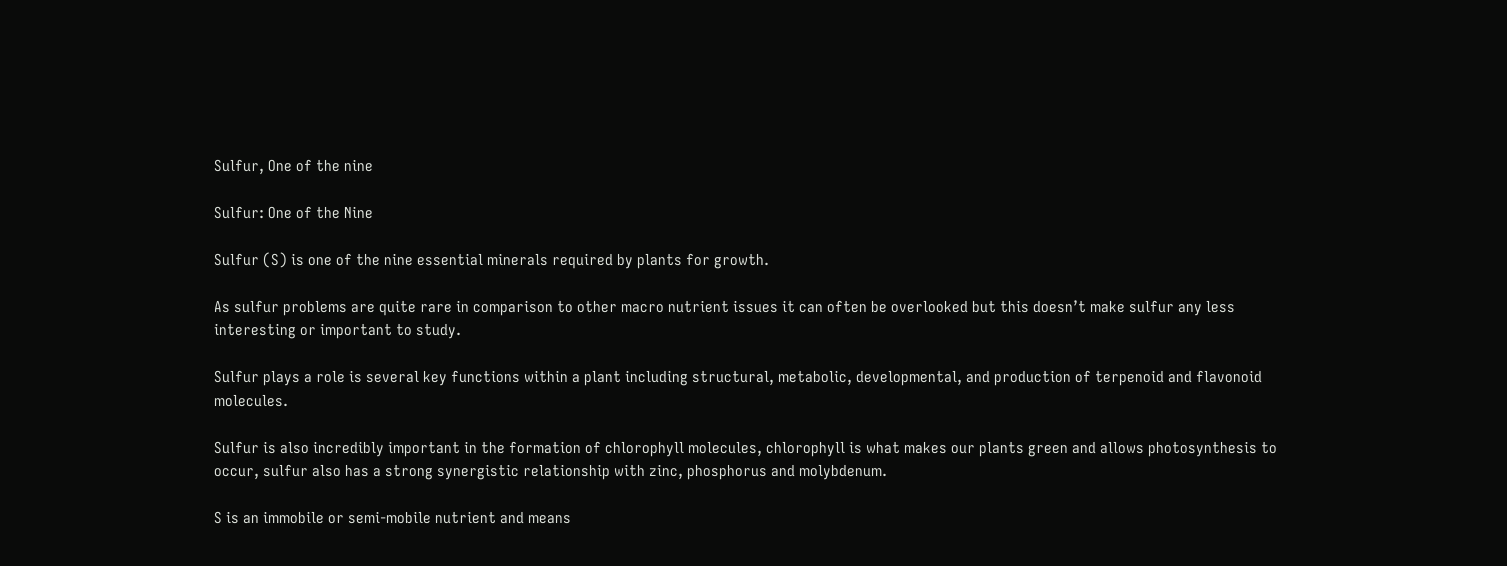Sulfur, One of the nine

Sulfur: One of the Nine

Sulfur (S) is one of the nine essential minerals required by plants for growth.

As sulfur problems are quite rare in comparison to other macro nutrient issues it can often be overlooked but this doesn’t make sulfur any less interesting or important to study.

Sulfur plays a role is several key functions within a plant including structural, metabolic, developmental, and production of terpenoid and flavonoid molecules.

Sulfur is also incredibly important in the formation of chlorophyll molecules, chlorophyll is what makes our plants green and allows photosynthesis to occur, sulfur also has a strong synergistic relationship with zinc, phosphorus and molybdenum.

S is an immobile or semi-mobile nutrient and means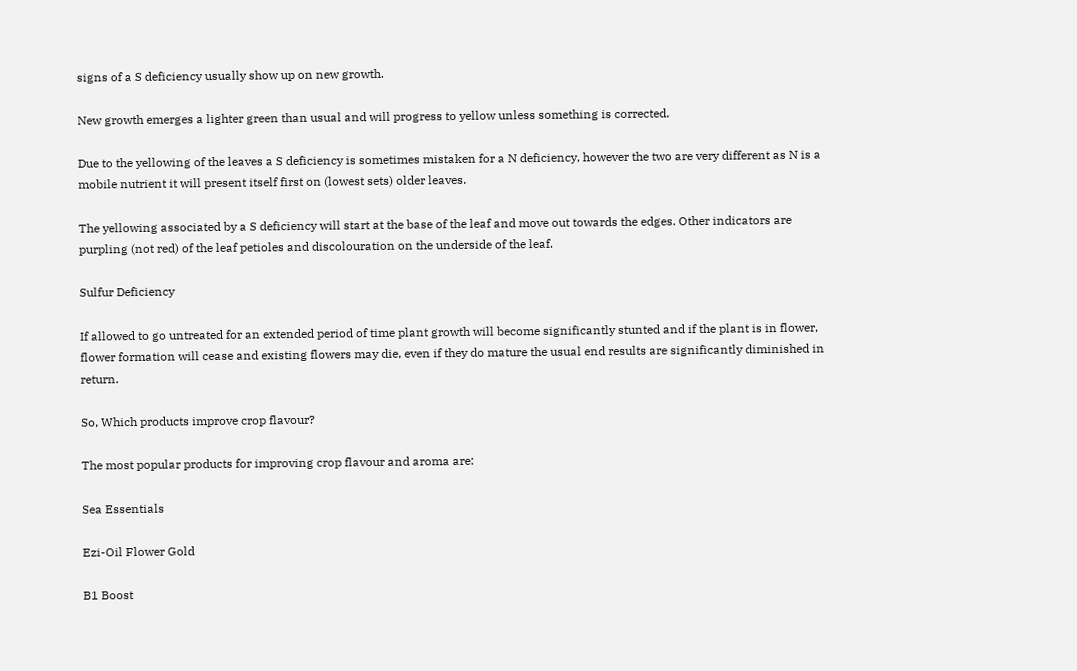signs of a S deficiency usually show up on new growth.

New growth emerges a lighter green than usual and will progress to yellow unless something is corrected.

Due to the yellowing of the leaves a S deficiency is sometimes mistaken for a N deficiency, however the two are very different as N is a mobile nutrient it will present itself first on (lowest sets) older leaves.

The yellowing associated by a S deficiency will start at the base of the leaf and move out towards the edges. Other indicators are purpling (not red) of the leaf petioles and discolouration on the underside of the leaf.

Sulfur Deficiency

If allowed to go untreated for an extended period of time plant growth will become significantly stunted and if the plant is in flower, flower formation will cease and existing flowers may die, even if they do mature the usual end results are significantly diminished in return.

So, Which products improve crop flavour?

The most popular products for improving crop flavour and aroma are:

Sea Essentials

Ezi-Oil Flower Gold

B1 Boost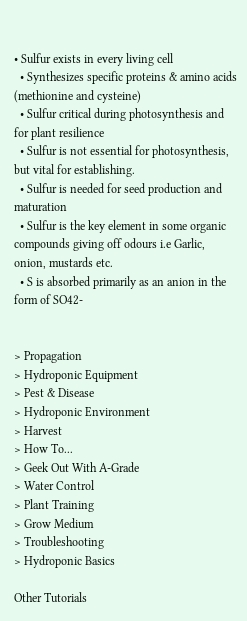• Sulfur exists in every living cell
  • Synthesizes specific proteins & amino acids (methionine and cysteine)
  • Sulfur critical during photosynthesis and for plant resilience
  • Sulfur is not essential for photosynthesis, but vital for establishing.
  • Sulfur is needed for seed production and maturation
  • Sulfur is the key element in some organic compounds giving off odours i.e Garlic, onion, mustards etc.
  • S is absorbed primarily as an anion in the form of SO42-


> Propagation
> Hydroponic Equipment
> Pest & Disease
> Hydroponic Environment
> Harvest
> How To...
> Geek Out With A-Grade
> Water Control
> Plant Training
> Grow Medium
> Troubleshooting
> Hydroponic Basics

Other Tutorials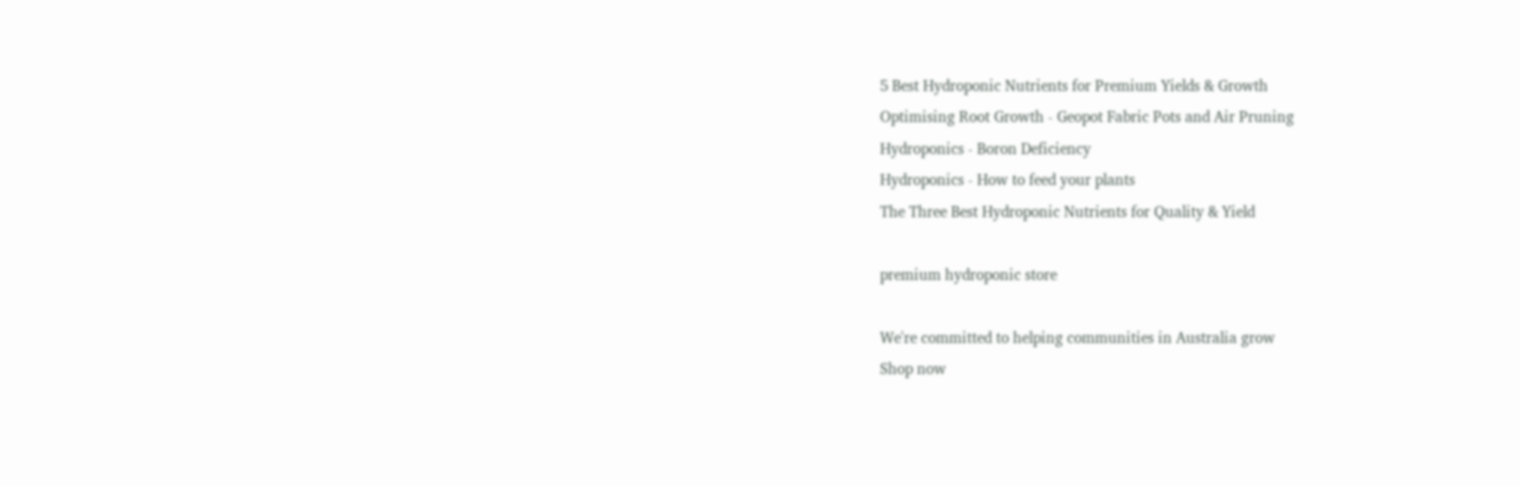5 Best Hydroponic Nutrients for Premium Yields & Growth
Optimising Root Growth - Geopot Fabric Pots and Air Pruning
Hydroponics - Boron Deficiency
Hydroponics - How to feed your plants
The Three Best Hydroponic Nutrients for Quality & Yield

premium hydroponic store

We're committed to helping communities in Australia grow
Shop now